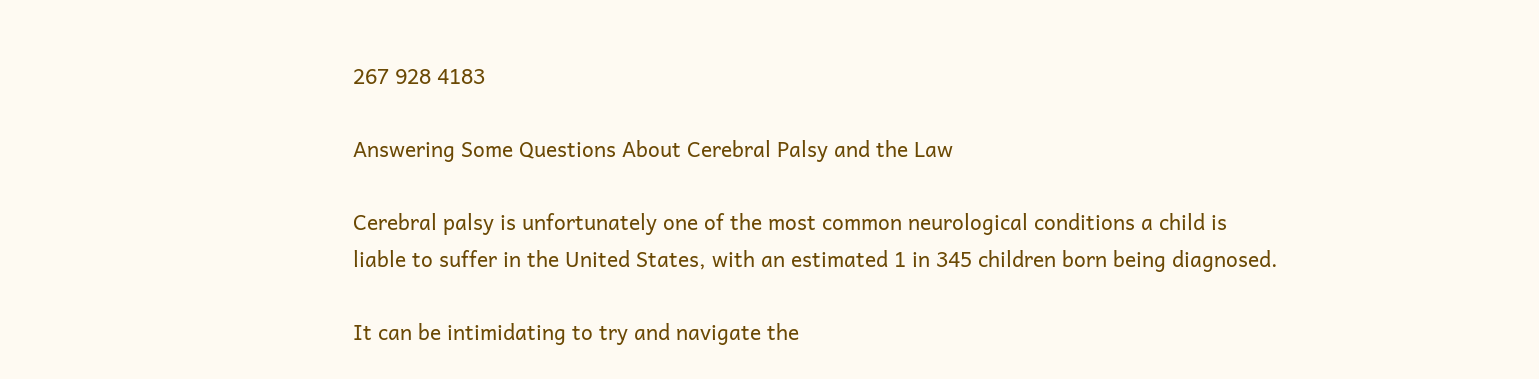267 928 4183

Answering Some Questions About Cerebral Palsy and the Law

Cerebral palsy is unfortunately one of the most common neurological conditions a child is liable to suffer in the United States, with an estimated 1 in 345 children born being diagnosed.

It can be intimidating to try and navigate the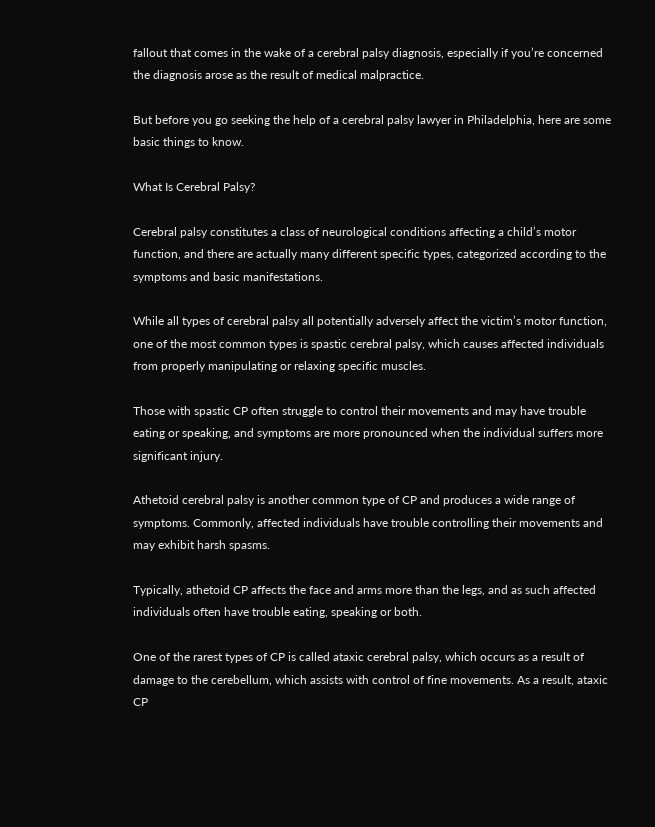fallout that comes in the wake of a cerebral palsy diagnosis, especially if you’re concerned the diagnosis arose as the result of medical malpractice.

But before you go seeking the help of a cerebral palsy lawyer in Philadelphia, here are some basic things to know.

What Is Cerebral Palsy?

Cerebral palsy constitutes a class of neurological conditions affecting a child’s motor function, and there are actually many different specific types, categorized according to the symptoms and basic manifestations.

While all types of cerebral palsy all potentially adversely affect the victim’s motor function, one of the most common types is spastic cerebral palsy, which causes affected individuals from properly manipulating or relaxing specific muscles.

Those with spastic CP often struggle to control their movements and may have trouble eating or speaking, and symptoms are more pronounced when the individual suffers more significant injury.

Athetoid cerebral palsy is another common type of CP and produces a wide range of symptoms. Commonly, affected individuals have trouble controlling their movements and may exhibit harsh spasms.

Typically, athetoid CP affects the face and arms more than the legs, and as such affected individuals often have trouble eating, speaking or both.

One of the rarest types of CP is called ataxic cerebral palsy, which occurs as a result of damage to the cerebellum, which assists with control of fine movements. As a result, ataxic CP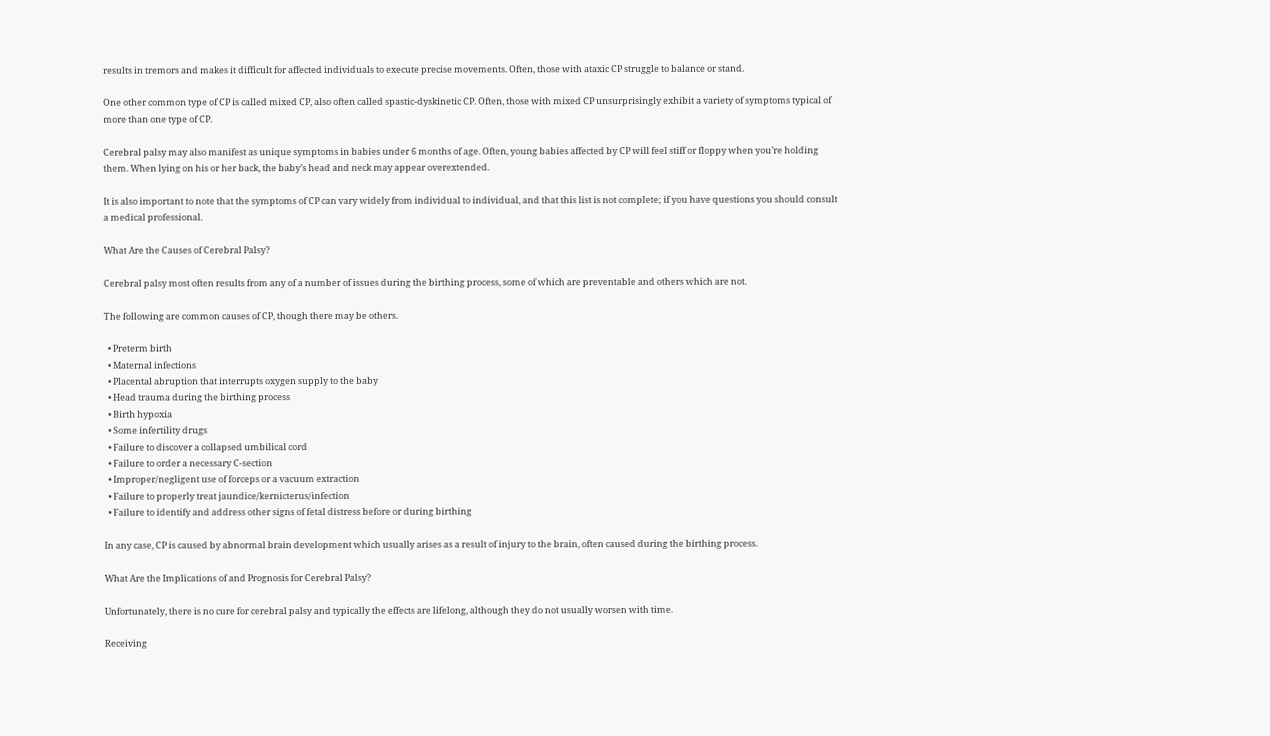results in tremors and makes it difficult for affected individuals to execute precise movements. Often, those with ataxic CP struggle to balance or stand.

One other common type of CP is called mixed CP, also often called spastic-dyskinetic CP. Often, those with mixed CP unsurprisingly exhibit a variety of symptoms typical of more than one type of CP.

Cerebral palsy may also manifest as unique symptoms in babies under 6 months of age. Often, young babies affected by CP will feel stiff or floppy when you’re holding them. When lying on his or her back, the baby’s head and neck may appear overextended.

It is also important to note that the symptoms of CP can vary widely from individual to individual, and that this list is not complete; if you have questions you should consult a medical professional.

What Are the Causes of Cerebral Palsy?

Cerebral palsy most often results from any of a number of issues during the birthing process, some of which are preventable and others which are not.

The following are common causes of CP, though there may be others.

  • Preterm birth
  • Maternal infections
  • Placental abruption that interrupts oxygen supply to the baby
  • Head trauma during the birthing process
  • Birth hypoxia
  • Some infertility drugs
  • Failure to discover a collapsed umbilical cord
  • Failure to order a necessary C-section
  • Improper/negligent use of forceps or a vacuum extraction
  • Failure to properly treat jaundice/kernicterus/infection
  • Failure to identify and address other signs of fetal distress before or during birthing

In any case, CP is caused by abnormal brain development which usually arises as a result of injury to the brain, often caused during the birthing process.

What Are the Implications of and Prognosis for Cerebral Palsy?

Unfortunately, there is no cure for cerebral palsy and typically the effects are lifelong, although they do not usually worsen with time.

Receiving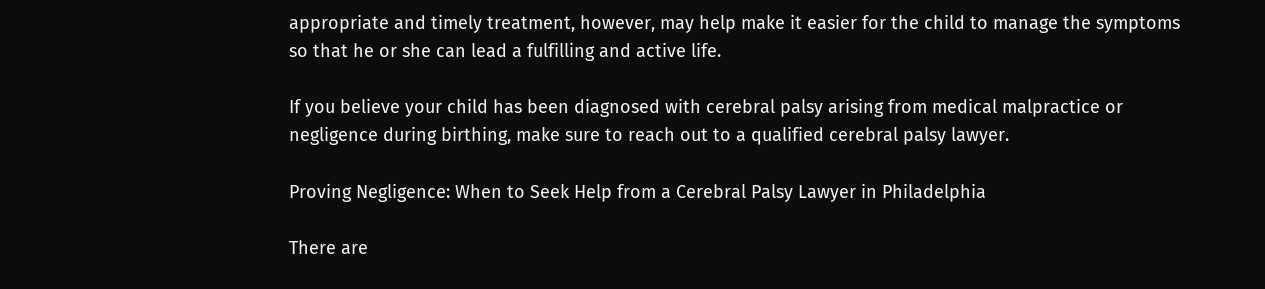appropriate and timely treatment, however, may help make it easier for the child to manage the symptoms so that he or she can lead a fulfilling and active life.

If you believe your child has been diagnosed with cerebral palsy arising from medical malpractice or negligence during birthing, make sure to reach out to a qualified cerebral palsy lawyer.

Proving Negligence: When to Seek Help from a Cerebral Palsy Lawyer in Philadelphia

There are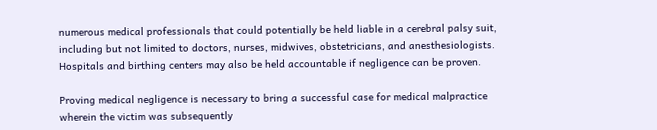numerous medical professionals that could potentially be held liable in a cerebral palsy suit, including but not limited to doctors, nurses, midwives, obstetricians, and anesthesiologists. Hospitals and birthing centers may also be held accountable if negligence can be proven.

Proving medical negligence is necessary to bring a successful case for medical malpractice wherein the victim was subsequently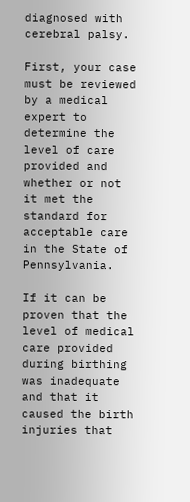diagnosed with cerebral palsy.

First, your case must be reviewed by a medical expert to determine the level of care provided and whether or not it met the standard for acceptable care in the State of Pennsylvania.

If it can be proven that the level of medical care provided during birthing was inadequate and that it caused the birth injuries that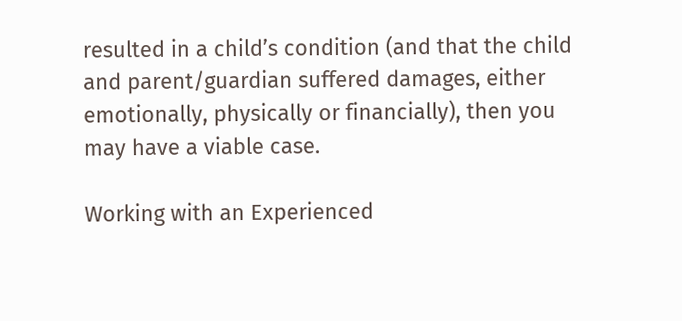resulted in a child’s condition (and that the child and parent/guardian suffered damages, either emotionally, physically or financially), then you may have a viable case.

Working with an Experienced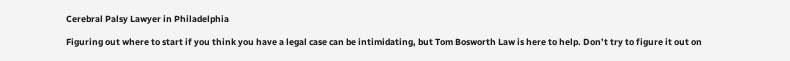Cerebral Palsy Lawyer in Philadelphia

Figuring out where to start if you think you have a legal case can be intimidating, but Tom Bosworth Law is here to help. Don’t try to figure it out on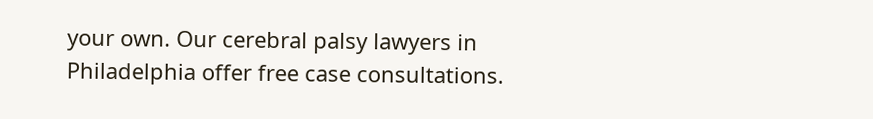your own. Our cerebral palsy lawyers in Philadelphia offer free case consultations.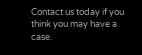Contact us today if you think you may have a case.